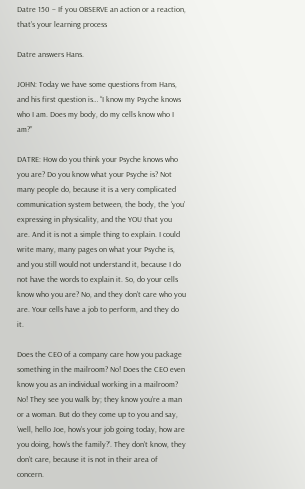Datre 150 – If you OBSERVE an action or a reaction, that’s your learning process

Datre answers Hans.

JOHN: Today we have some questions from Hans, and his first question is… “I know my Psyche knows who I am. Does my body, do my cells know who I am?”

DATRE: How do you think your Psyche knows who you are? Do you know what your Psyche is? Not many people do, because it is a very complicated communication system between, the body, the ‘you’ expressing in physicality, and the YOU that you are. And it is not a simple thing to explain. I could write many, many pages on what your Psyche is, and you still would not understand it, because I do not have the words to explain it. So, do your cells know who you are? No, and they don’t care who you are. Your cells have a job to perform, and they do it.

Does the CEO of a company care how you package something in the mailroom? No! Does the CEO even know you as an individual working in a mailroom? No! They see you walk by; they know you’re a man or a woman. But do they come up to you and say, ‘well, hello Joe, how’s your job going today, how are you doing, how’s the family?’. They don’t know, they don’t care, because it is not in their area of concern.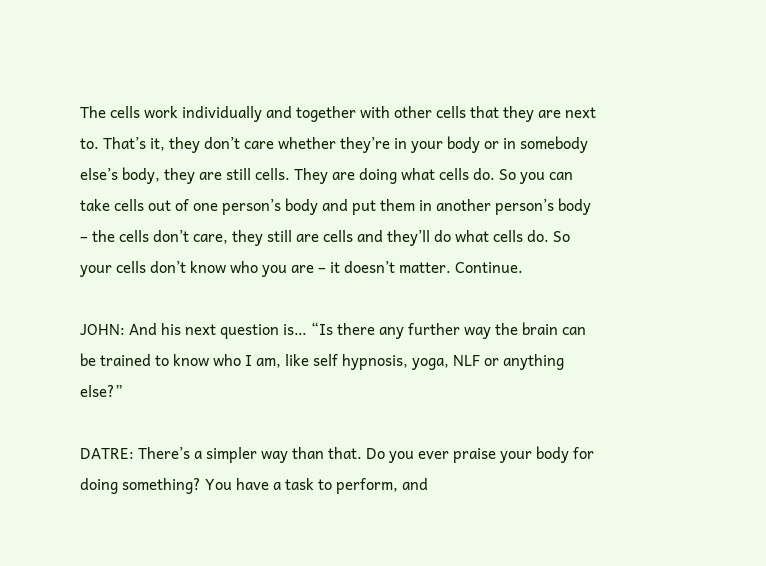The cells work individually and together with other cells that they are next to. That’s it, they don’t care whether they’re in your body or in somebody else’s body, they are still cells. They are doing what cells do. So you can take cells out of one person’s body and put them in another person’s body – the cells don’t care, they still are cells and they’ll do what cells do. So your cells don’t know who you are – it doesn’t matter. Continue.

JOHN: And his next question is… “Is there any further way the brain can be trained to know who I am, like self hypnosis, yoga, NLF or anything else?”

DATRE: There’s a simpler way than that. Do you ever praise your body for doing something? You have a task to perform, and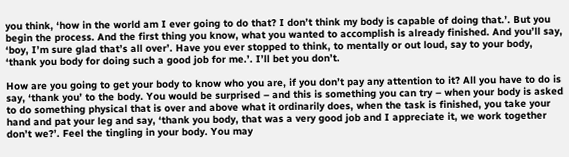you think, ‘how in the world am I ever going to do that? I don’t think my body is capable of doing that.’. But you begin the process. And the first thing you know, what you wanted to accomplish is already finished. And you’ll say, ‘boy, I’m sure glad that’s all over’. Have you ever stopped to think, to mentally or out loud, say to your body, ‘thank you body for doing such a good job for me.’. I’ll bet you don’t.

How are you going to get your body to know who you are, if you don’t pay any attention to it? All you have to do is say, ‘thank you’ to the body. You would be surprised – and this is something you can try – when your body is asked to do something physical that is over and above what it ordinarily does, when the task is finished, you take your hand and pat your leg and say, ‘thank you body, that was a very good job and I appreciate it, we work together don’t we?’. Feel the tingling in your body. You may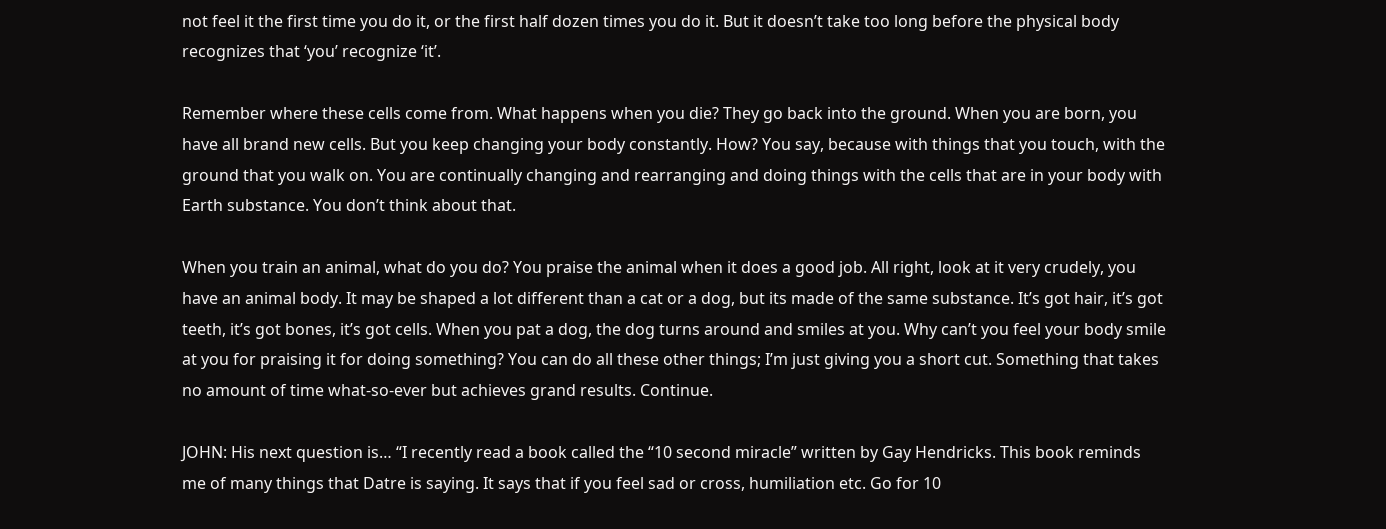not feel it the first time you do it, or the first half dozen times you do it. But it doesn’t take too long before the physical body recognizes that ‘you’ recognize ‘it’.

Remember where these cells come from. What happens when you die? They go back into the ground. When you are born, you have all brand new cells. But you keep changing your body constantly. How? You say, because with things that you touch, with the ground that you walk on. You are continually changing and rearranging and doing things with the cells that are in your body with Earth substance. You don’t think about that.

When you train an animal, what do you do? You praise the animal when it does a good job. All right, look at it very crudely, you have an animal body. It may be shaped a lot different than a cat or a dog, but its made of the same substance. It’s got hair, it’s got teeth, it’s got bones, it’s got cells. When you pat a dog, the dog turns around and smiles at you. Why can’t you feel your body smile at you for praising it for doing something? You can do all these other things; I’m just giving you a short cut. Something that takes no amount of time what-so-ever but achieves grand results. Continue.

JOHN: His next question is… “I recently read a book called the “10 second miracle” written by Gay Hendricks. This book reminds me of many things that Datre is saying. It says that if you feel sad or cross, humiliation etc. Go for 10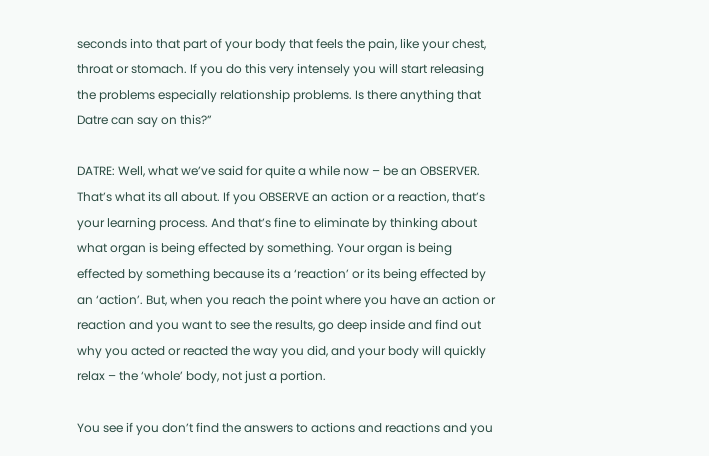seconds into that part of your body that feels the pain, like your chest, throat or stomach. If you do this very intensely you will start releasing the problems especially relationship problems. Is there anything that Datre can say on this?”

DATRE: Well, what we’ve said for quite a while now – be an OBSERVER. That’s what its all about. If you OBSERVE an action or a reaction, that’s your learning process. And that’s fine to eliminate by thinking about what organ is being effected by something. Your organ is being effected by something because its a ‘reaction’ or its being effected by an ‘action’. But, when you reach the point where you have an action or reaction and you want to see the results, go deep inside and find out why you acted or reacted the way you did, and your body will quickly relax – the ‘whole’ body, not just a portion.

You see if you don’t find the answers to actions and reactions and you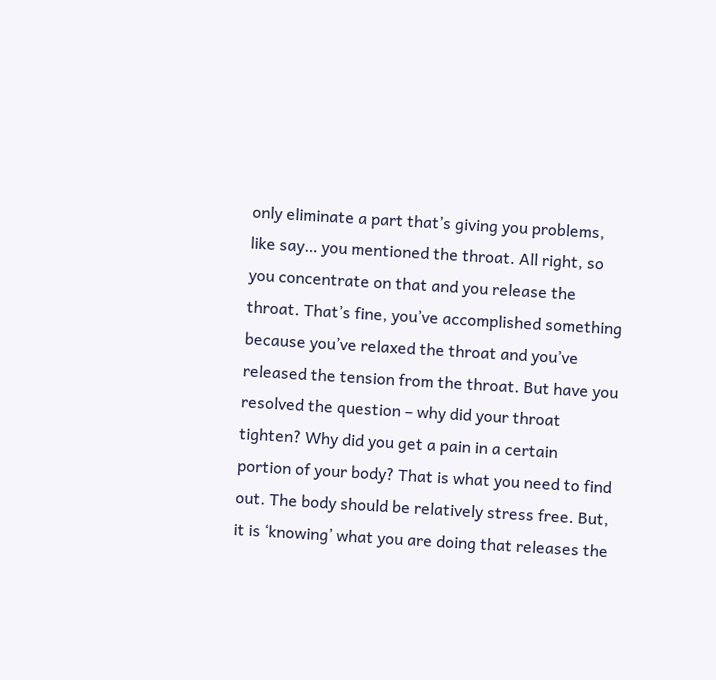only eliminate a part that’s giving you problems, like say… you mentioned the throat. All right, so you concentrate on that and you release the throat. That’s fine, you’ve accomplished something because you’ve relaxed the throat and you’ve released the tension from the throat. But have you resolved the question – why did your throat tighten? Why did you get a pain in a certain portion of your body? That is what you need to find out. The body should be relatively stress free. But, it is ‘knowing’ what you are doing that releases the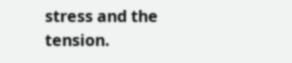stress and the tension.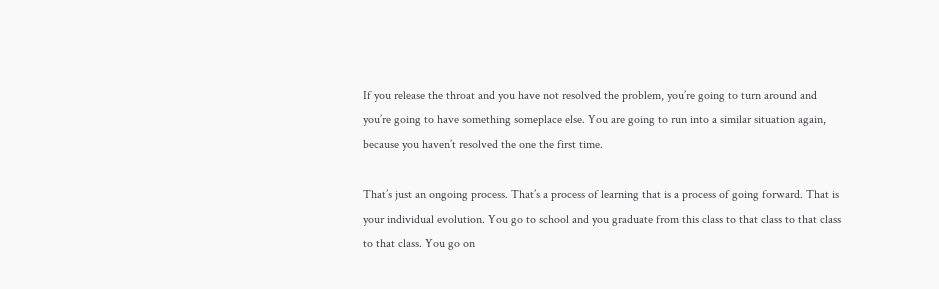If you release the throat and you have not resolved the problem, you’re going to turn around and you’re going to have something someplace else. You are going to run into a similar situation again, because you haven’t resolved the one the first time.

That’s just an ongoing process. That’s a process of learning that is a process of going forward. That is your individual evolution. You go to school and you graduate from this class to that class to that class to that class. You go on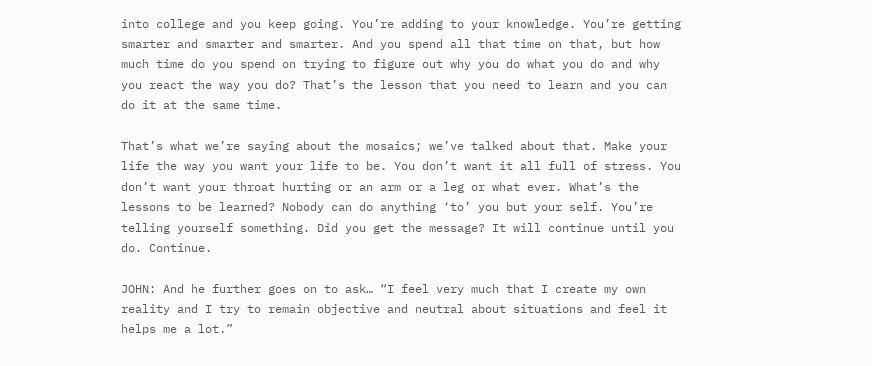into college and you keep going. You’re adding to your knowledge. You’re getting smarter and smarter and smarter. And you spend all that time on that, but how much time do you spend on trying to figure out why you do what you do and why you react the way you do? That’s the lesson that you need to learn and you can do it at the same time.

That’s what we’re saying about the mosaics; we’ve talked about that. Make your life the way you want your life to be. You don’t want it all full of stress. You don’t want your throat hurting or an arm or a leg or what ever. What’s the lessons to be learned? Nobody can do anything ‘to’ you but your self. You’re telling yourself something. Did you get the message? It will continue until you do. Continue.

JOHN: And he further goes on to ask… “I feel very much that I create my own reality and I try to remain objective and neutral about situations and feel it helps me a lot.”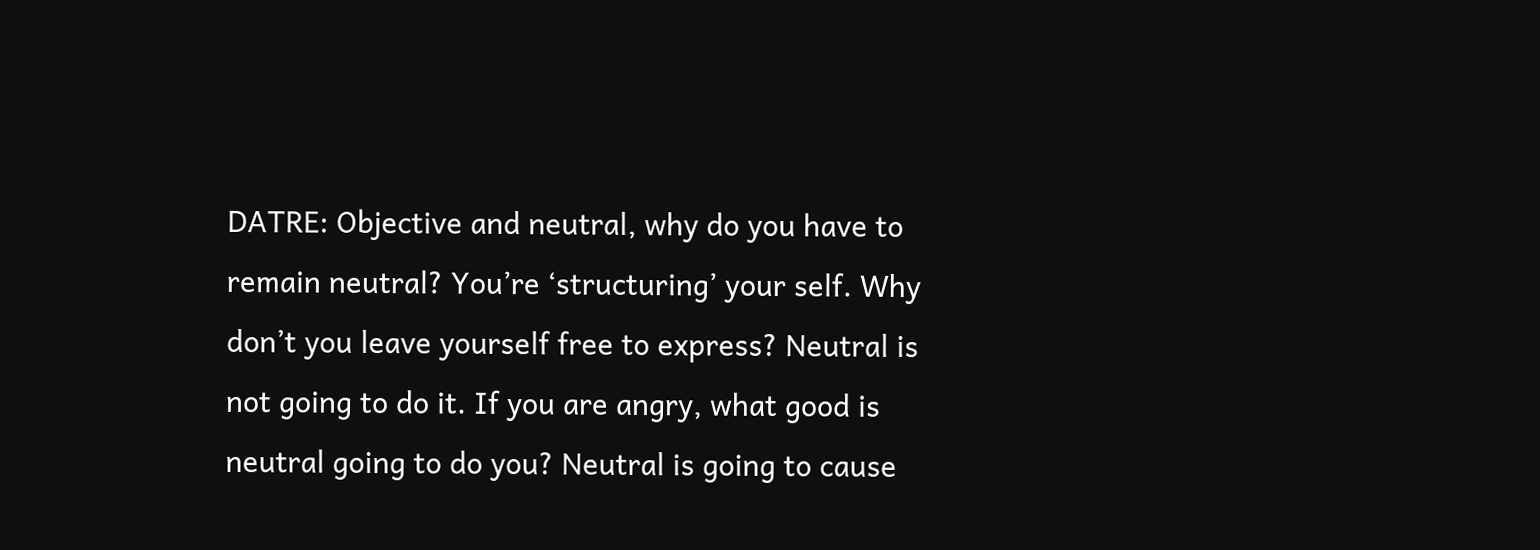DATRE: Objective and neutral, why do you have to remain neutral? You’re ‘structuring’ your self. Why don’t you leave yourself free to express? Neutral is not going to do it. If you are angry, what good is neutral going to do you? Neutral is going to cause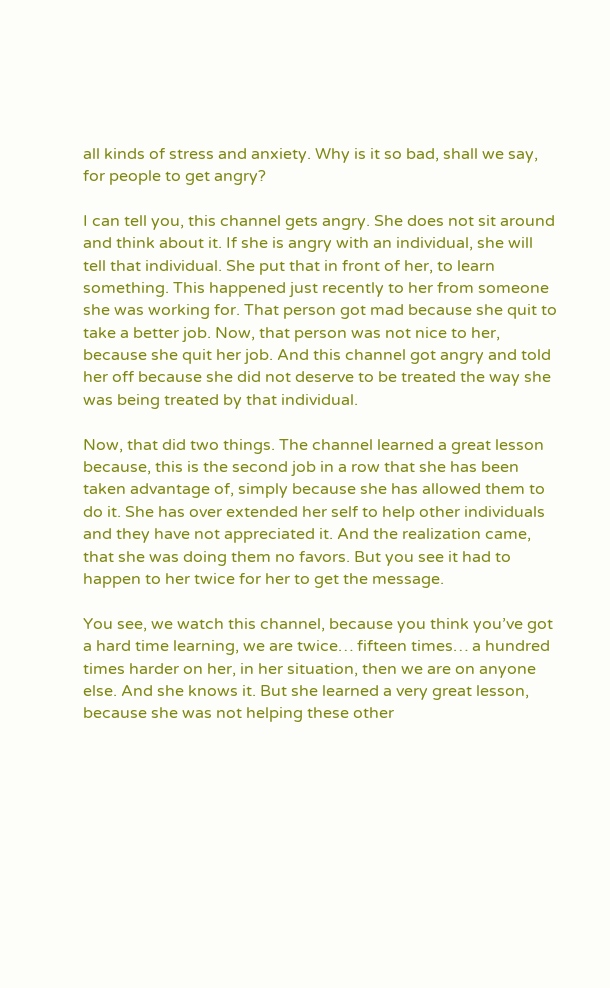all kinds of stress and anxiety. Why is it so bad, shall we say, for people to get angry?

I can tell you, this channel gets angry. She does not sit around and think about it. If she is angry with an individual, she will tell that individual. She put that in front of her, to learn something. This happened just recently to her from someone she was working for. That person got mad because she quit to take a better job. Now, that person was not nice to her, because she quit her job. And this channel got angry and told her off because she did not deserve to be treated the way she was being treated by that individual.

Now, that did two things. The channel learned a great lesson because, this is the second job in a row that she has been taken advantage of, simply because she has allowed them to do it. She has over extended her self to help other individuals and they have not appreciated it. And the realization came, that she was doing them no favors. But you see it had to happen to her twice for her to get the message.

You see, we watch this channel, because you think you’ve got a hard time learning, we are twice… fifteen times… a hundred times harder on her, in her situation, then we are on anyone else. And she knows it. But she learned a very great lesson, because she was not helping these other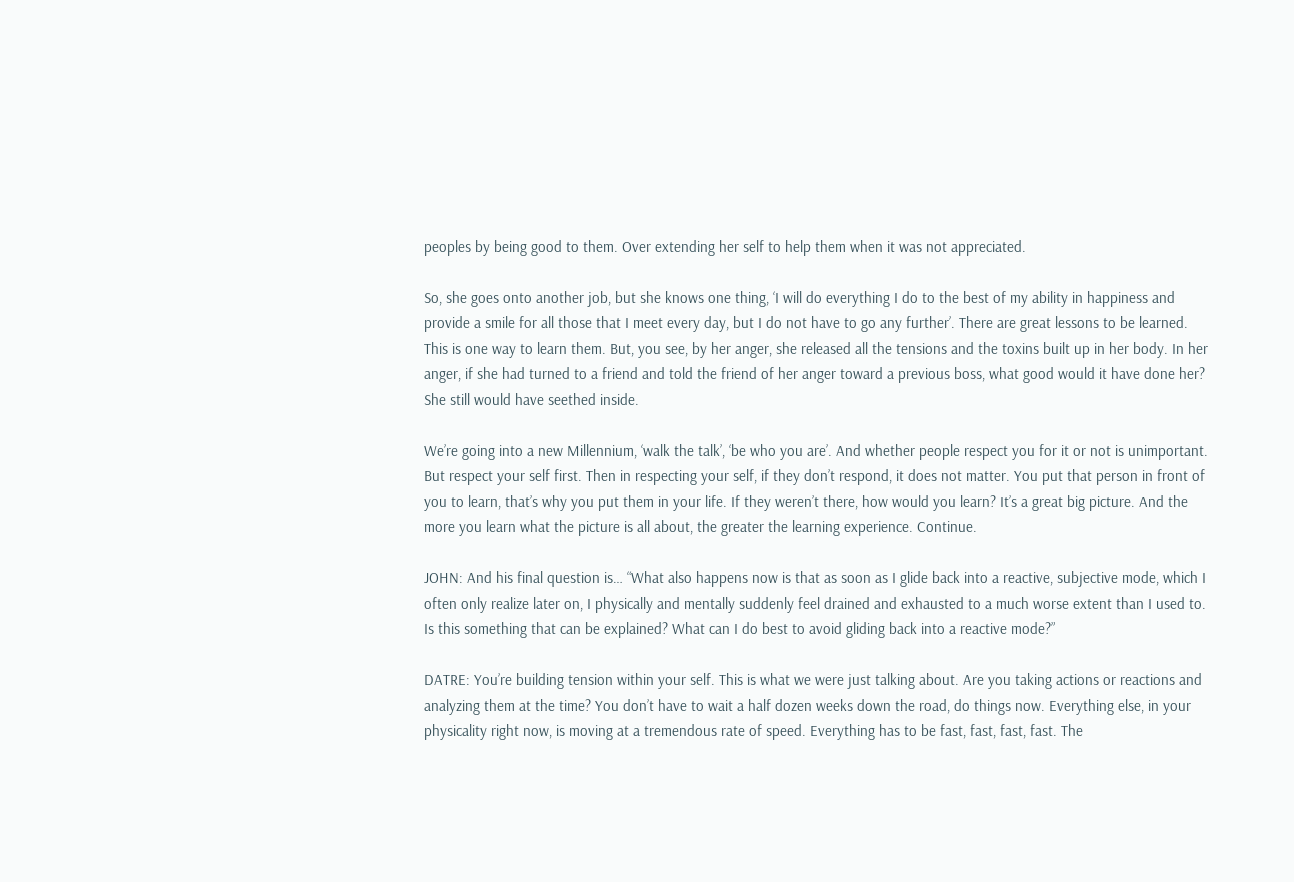peoples by being good to them. Over extending her self to help them when it was not appreciated.

So, she goes onto another job, but she knows one thing, ‘I will do everything I do to the best of my ability in happiness and provide a smile for all those that I meet every day, but I do not have to go any further’. There are great lessons to be learned. This is one way to learn them. But, you see, by her anger, she released all the tensions and the toxins built up in her body. In her anger, if she had turned to a friend and told the friend of her anger toward a previous boss, what good would it have done her? She still would have seethed inside.

We’re going into a new Millennium, ‘walk the talk’, ‘be who you are’. And whether people respect you for it or not is unimportant. But respect your self first. Then in respecting your self, if they don’t respond, it does not matter. You put that person in front of you to learn, that’s why you put them in your life. If they weren’t there, how would you learn? It’s a great big picture. And the more you learn what the picture is all about, the greater the learning experience. Continue.

JOHN: And his final question is… “What also happens now is that as soon as I glide back into a reactive, subjective mode, which I often only realize later on, I physically and mentally suddenly feel drained and exhausted to a much worse extent than I used to. Is this something that can be explained? What can I do best to avoid gliding back into a reactive mode?”

DATRE: You’re building tension within your self. This is what we were just talking about. Are you taking actions or reactions and analyzing them at the time? You don’t have to wait a half dozen weeks down the road, do things now. Everything else, in your physicality right now, is moving at a tremendous rate of speed. Everything has to be fast, fast, fast, fast. The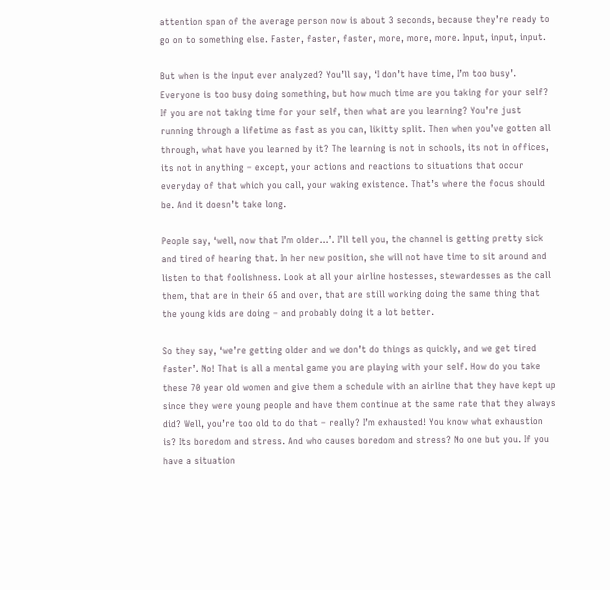attention span of the average person now is about 3 seconds, because they’re ready to go on to something else. Faster, faster, faster, more, more, more. Input, input, input.

But when is the input ever analyzed? You’ll say, ‘I don’t have time, I’m too busy’. Everyone is too busy doing something, but how much time are you taking for your self? If you are not taking time for your self, then what are you learning? You’re just running through a lifetime as fast as you can, likitty split. Then when you’ve gotten all through, what have you learned by it? The learning is not in schools, its not in offices, its not in anything – except, your actions and reactions to situations that occur everyday of that which you call, your waking existence. That’s where the focus should be. And it doesn’t take long.

People say, ‘well, now that I’m older…’. I’ll tell you, the channel is getting pretty sick and tired of hearing that. In her new position, she will not have time to sit around and listen to that foolishness. Look at all your airline hostesses, stewardesses as the call them, that are in their 65 and over, that are still working doing the same thing that the young kids are doing – and probably doing it a lot better.

So they say, ‘we’re getting older and we don’t do things as quickly, and we get tired faster’. No! That is all a mental game you are playing with your self. How do you take these 70 year old women and give them a schedule with an airline that they have kept up since they were young people and have them continue at the same rate that they always did? Well, you’re too old to do that – really? I’m exhausted! You know what exhaustion is? Its boredom and stress. And who causes boredom and stress? No one but you. If you have a situation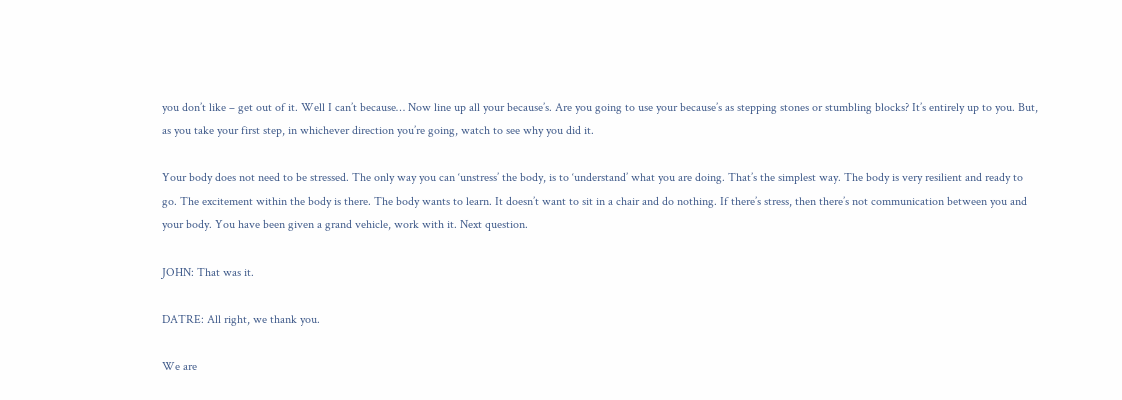you don’t like – get out of it. Well I can’t because… Now line up all your because’s. Are you going to use your because’s as stepping stones or stumbling blocks? It’s entirely up to you. But, as you take your first step, in whichever direction you’re going, watch to see why you did it.

Your body does not need to be stressed. The only way you can ‘unstress’ the body, is to ‘understand’ what you are doing. That’s the simplest way. The body is very resilient and ready to go. The excitement within the body is there. The body wants to learn. It doesn’t want to sit in a chair and do nothing. If there’s stress, then there’s not communication between you and your body. You have been given a grand vehicle, work with it. Next question.

JOHN: That was it.

DATRE: All right, we thank you.

We are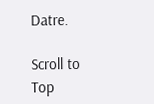Datre.

Scroll to Top